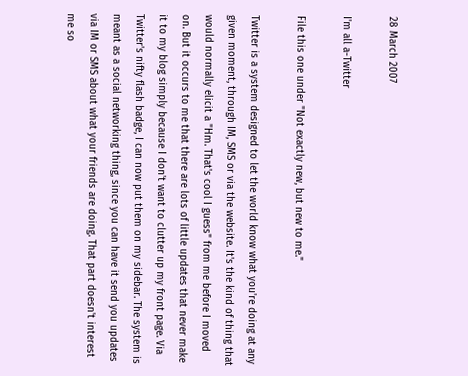28 March 2007

I'm all a-Twitter

File this one under "Not exactly new, but new to me."

Twitter is a system designed to let the world know what you're doing at any given moment, through IM, SMS or via the website. It's the kind of thing that would normally elicit a "Hm. That's cool I guess" from me before I moved on. But it occurs to me that there are lots of little updates that never make it to my blog simply because I don't want to clutter up my front page. Via Twitter's nifty flash badge, I can now put them on my sidebar. The system is meant as a social networking thing, since you can have it send you updates via IM or SMS about what your friends are doing. That part doesn't interest me so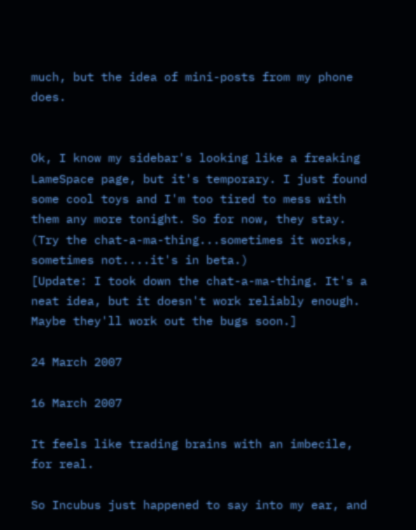much, but the idea of mini-posts from my phone does.


Ok, I know my sidebar's looking like a freaking LameSpace page, but it's temporary. I just found some cool toys and I'm too tired to mess with them any more tonight. So for now, they stay. (Try the chat-a-ma-thing...sometimes it works, sometimes not....it's in beta.)
[Update: I took down the chat-a-ma-thing. It's a neat idea, but it doesn't work reliably enough. Maybe they'll work out the bugs soon.]

24 March 2007

16 March 2007

It feels like trading brains with an imbecile, for real.

So Incubus just happened to say into my ear, and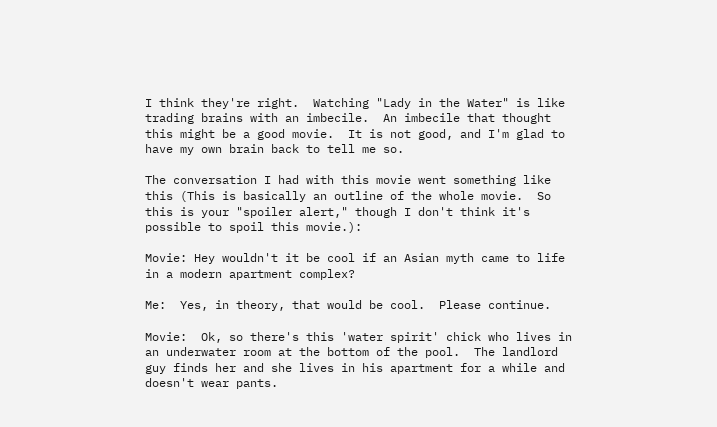I think they're right.  Watching "Lady in the Water" is like trading brains with an imbecile.  An imbecile that thought this might be a good movie.  It is not good, and I'm glad to have my own brain back to tell me so.

The conversation I had with this movie went something like this (This is basically an outline of the whole movie.  So this is your "spoiler alert," though I don't think it's possible to spoil this movie.):

Movie: Hey wouldn't it be cool if an Asian myth came to life in a modern apartment complex?

Me:  Yes, in theory, that would be cool.  Please continue.

Movie:  Ok, so there's this 'water spirit' chick who lives in an underwater room at the bottom of the pool.  The landlord guy finds her and she lives in his apartment for a while and doesn't wear pants.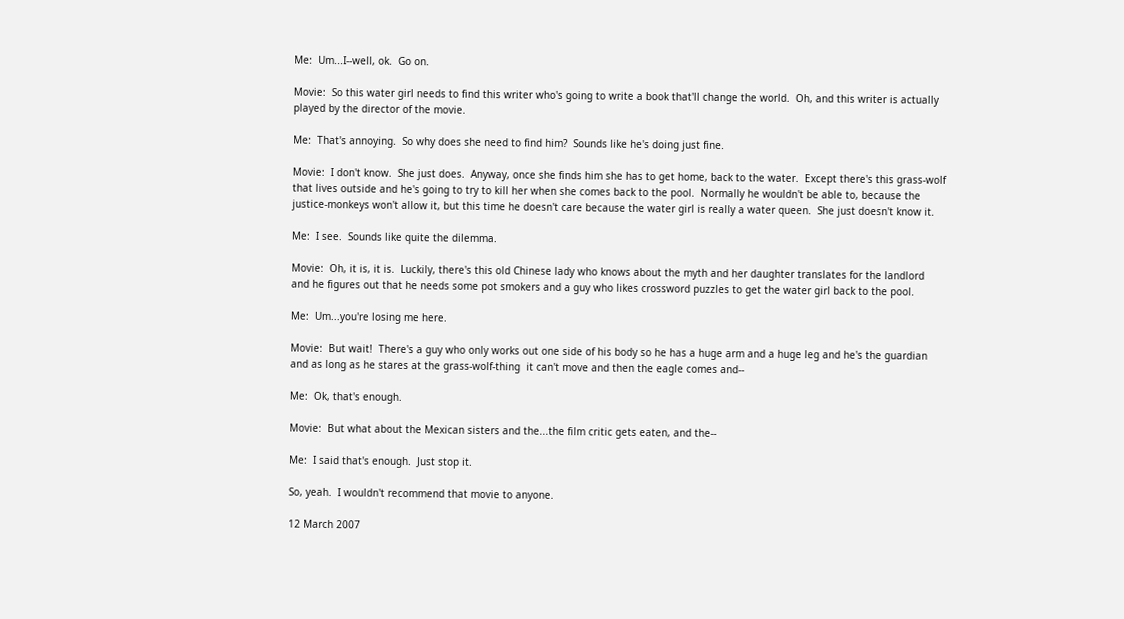Me:  Um...I--well, ok.  Go on.

Movie:  So this water girl needs to find this writer who's going to write a book that'll change the world.  Oh, and this writer is actually played by the director of the movie.

Me:  That's annoying.  So why does she need to find him?  Sounds like he's doing just fine.

Movie:  I don't know.  She just does.  Anyway, once she finds him she has to get home, back to the water.  Except there's this grass-wolf that lives outside and he's going to try to kill her when she comes back to the pool.  Normally he wouldn't be able to, because the justice-monkeys won't allow it, but this time he doesn't care because the water girl is really a water queen.  She just doesn't know it.

Me:  I see.  Sounds like quite the dilemma.

Movie:  Oh, it is, it is.  Luckily, there's this old Chinese lady who knows about the myth and her daughter translates for the landlord and he figures out that he needs some pot smokers and a guy who likes crossword puzzles to get the water girl back to the pool.

Me:  Um...you're losing me here.

Movie:  But wait!  There's a guy who only works out one side of his body so he has a huge arm and a huge leg and he's the guardian and as long as he stares at the grass-wolf-thing  it can't move and then the eagle comes and--

Me:  Ok, that's enough.

Movie:  But what about the Mexican sisters and the...the film critic gets eaten, and the--

Me:  I said that's enough.  Just stop it.

So, yeah.  I wouldn't recommend that movie to anyone.

12 March 2007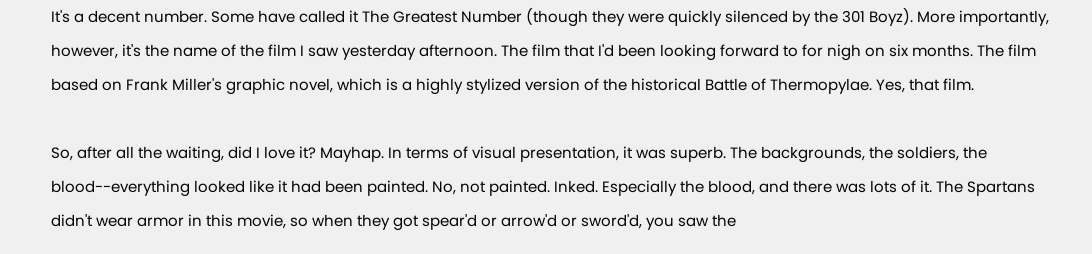It's a decent number. Some have called it The Greatest Number (though they were quickly silenced by the 301 Boyz). More importantly, however, it's the name of the film I saw yesterday afternoon. The film that I'd been looking forward to for nigh on six months. The film based on Frank Miller's graphic novel, which is a highly stylized version of the historical Battle of Thermopylae. Yes, that film.

So, after all the waiting, did I love it? Mayhap. In terms of visual presentation, it was superb. The backgrounds, the soldiers, the blood--everything looked like it had been painted. No, not painted. Inked. Especially the blood, and there was lots of it. The Spartans didn't wear armor in this movie, so when they got spear'd or arrow'd or sword'd, you saw the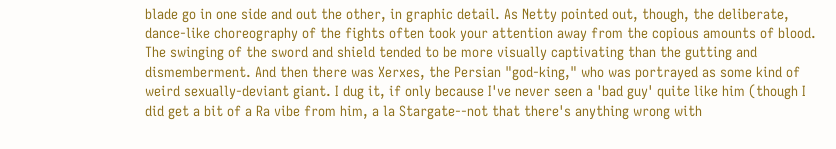blade go in one side and out the other, in graphic detail. As Netty pointed out, though, the deliberate, dance-like choreography of the fights often took your attention away from the copious amounts of blood. The swinging of the sword and shield tended to be more visually captivating than the gutting and dismemberment. And then there was Xerxes, the Persian "god-king," who was portrayed as some kind of weird sexually-deviant giant. I dug it, if only because I've never seen a 'bad guy' quite like him (though I did get a bit of a Ra vibe from him, a la Stargate--not that there's anything wrong with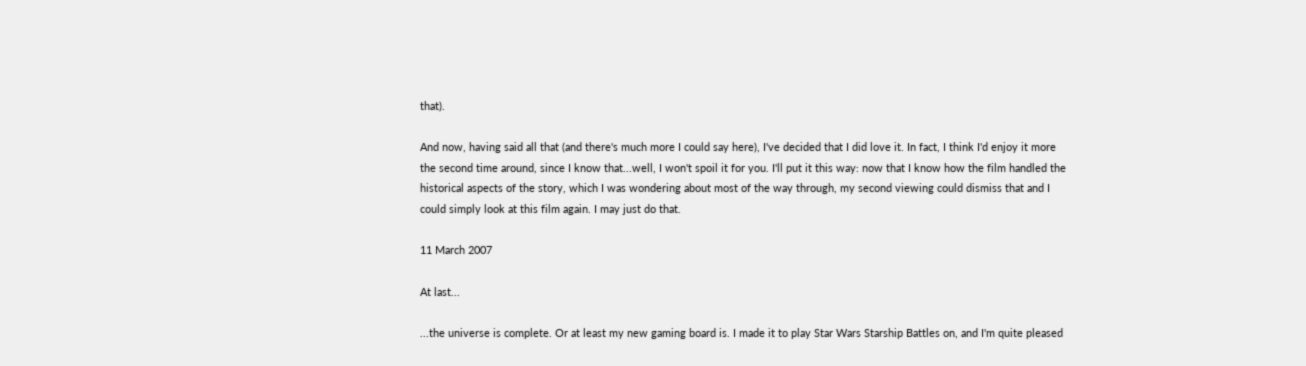that).

And now, having said all that (and there's much more I could say here), I've decided that I did love it. In fact, I think I'd enjoy it more the second time around, since I know that...well, I won't spoil it for you. I'll put it this way: now that I know how the film handled the historical aspects of the story, which I was wondering about most of the way through, my second viewing could dismiss that and I could simply look at this film again. I may just do that.

11 March 2007

At last...

...the universe is complete. Or at least my new gaming board is. I made it to play Star Wars Starship Battles on, and I'm quite pleased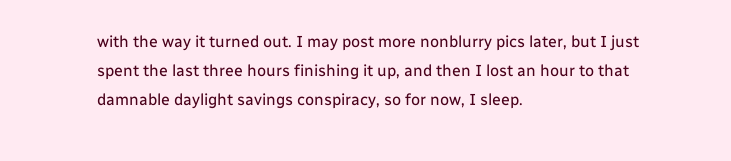with the way it turned out. I may post more nonblurry pics later, but I just spent the last three hours finishing it up, and then I lost an hour to that damnable daylight savings conspiracy, so for now, I sleep.